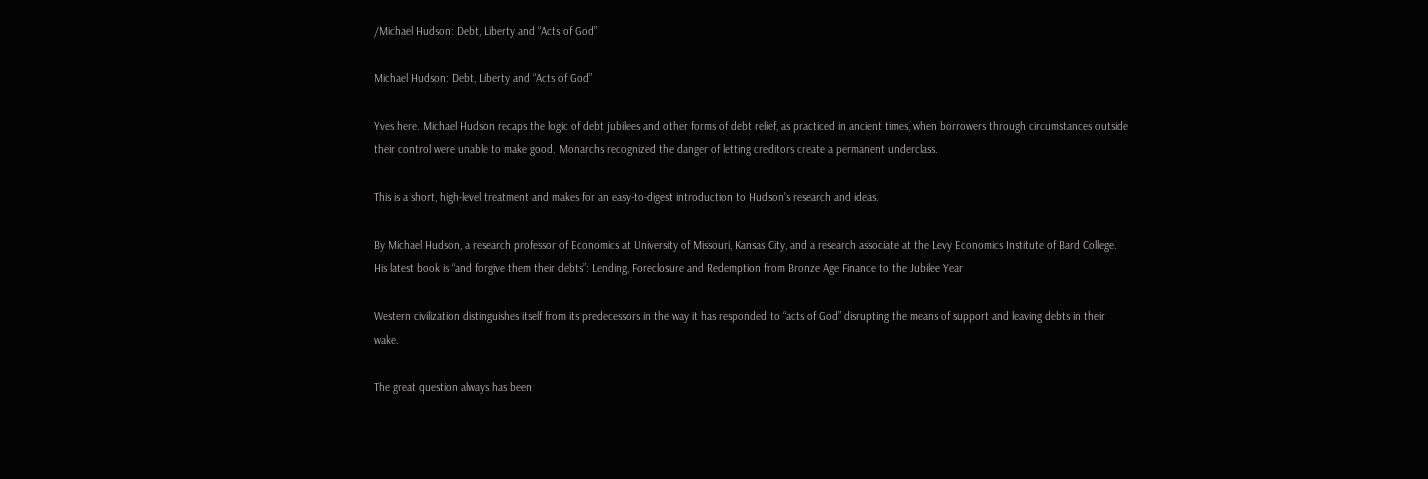/Michael Hudson: Debt, Liberty and “Acts of God”

Michael Hudson: Debt, Liberty and “Acts of God”

Yves here. Michael Hudson recaps the logic of debt jubilees and other forms of debt relief, as practiced in ancient times, when borrowers through circumstances outside their control were unable to make good. Monarchs recognized the danger of letting creditors create a permanent underclass.

This is a short, high-level treatment and makes for an easy-to-digest introduction to Hudson’s research and ideas.

By Michael Hudson, a research professor of Economics at University of Missouri, Kansas City, and a research associate at the Levy Economics Institute of Bard College. His latest book is “and forgive them their debts”: Lending, Foreclosure and Redemption from Bronze Age Finance to the Jubilee Year

Western civilization distinguishes itself from its predecessors in the way it has responded to “acts of God” disrupting the means of support and leaving debts in their wake.

The great question always has been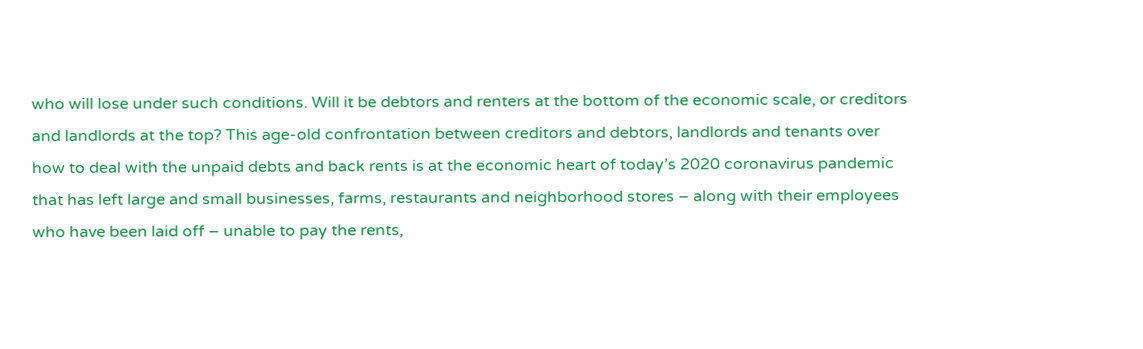who will lose under such conditions. Will it be debtors and renters at the bottom of the economic scale, or creditors and landlords at the top? This age-old confrontation between creditors and debtors, landlords and tenants over how to deal with the unpaid debts and back rents is at the economic heart of today’s 2020 coronavirus pandemic that has left large and small businesses, farms, restaurants and neighborhood stores – along with their employees who have been laid off – unable to pay the rents,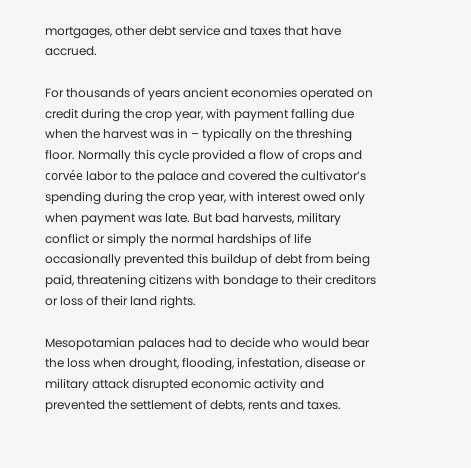mortgages, other debt service and taxes that have accrued.

For thousands of years ancient economies operated on credit during the crop year, with payment falling due when the harvest was in – typically on the threshing floor. Normally this cycle provided a flow of crops and corvée labor to the palace and covered the cultivator’s spending during the crop year, with interest owed only when payment was late. But bad harvests, military conflict or simply the normal hardships of life occasionally prevented this buildup of debt from being paid, threatening citizens with bondage to their creditors or loss of their land rights.

Mesopotamian palaces had to decide who would bear the loss when drought, flooding, infestation, disease or military attack disrupted economic activity and prevented the settlement of debts, rents and taxes.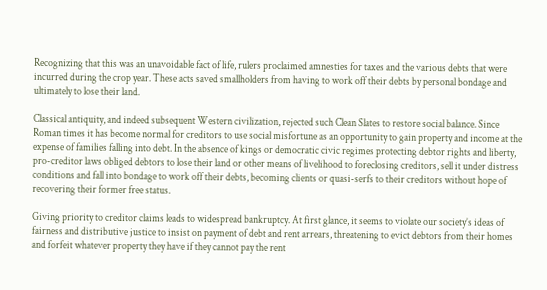Recognizing that this was an unavoidable fact of life, rulers proclaimed amnesties for taxes and the various debts that were incurred during the crop year. These acts saved smallholders from having to work off their debts by personal bondage and ultimately to lose their land.

Classical antiquity, and indeed subsequent Western civilization, rejected such Clean Slates to restore social balance. Since Roman times it has become normal for creditors to use social misfortune as an opportunity to gain property and income at the expense of families falling into debt. In the absence of kings or democratic civic regimes protecting debtor rights and liberty, pro-creditor laws obliged debtors to lose their land or other means of livelihood to foreclosing creditors, sell it under distress conditions and fall into bondage to work off their debts, becoming clients or quasi-serfs to their creditors without hope of recovering their former free status.

Giving priority to creditor claims leads to widespread bankruptcy. At first glance, it seems to violate our society’s ideas of fairness and distributive justice to insist on payment of debt and rent arrears, threatening to evict debtors from their homes and forfeit whatever property they have if they cannot pay the rent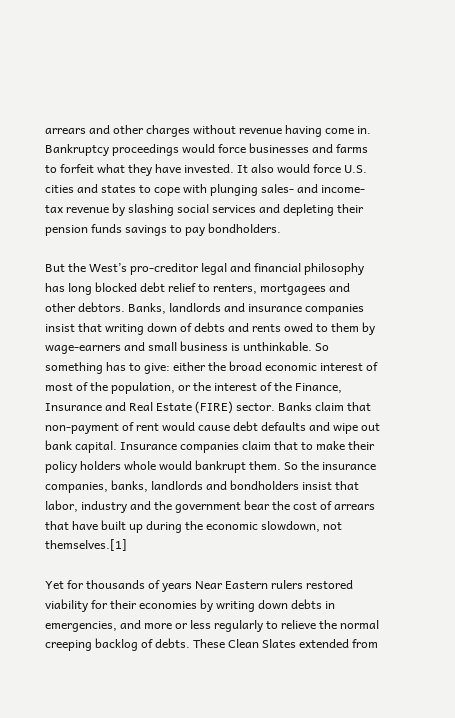arrears and other charges without revenue having come in. Bankruptcy proceedings would force businesses and farms to forfeit what they have invested. It also would force U.S. cities and states to cope with plunging sales- and income-tax revenue by slashing social services and depleting their pension funds savings to pay bondholders.

But the West’s pro-creditor legal and financial philosophy has long blocked debt relief to renters, mortgagees and other debtors. Banks, landlords and insurance companies insist that writing down of debts and rents owed to them by wage-earners and small business is unthinkable. So something has to give: either the broad economic interest of most of the population, or the interest of the Finance, Insurance and Real Estate (FIRE) sector. Banks claim that non-payment of rent would cause debt defaults and wipe out bank capital. Insurance companies claim that to make their policy holders whole would bankrupt them. So the insurance companies, banks, landlords and bondholders insist that labor, industry and the government bear the cost of arrears that have built up during the economic slowdown, not themselves.[1]

Yet for thousands of years Near Eastern rulers restored viability for their economies by writing down debts in emergencies, and more or less regularly to relieve the normal creeping backlog of debts. These Clean Slates extended from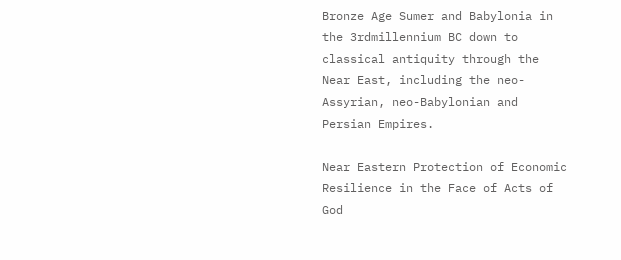Bronze Age Sumer and Babylonia in the 3rdmillennium BC down to classical antiquity through the Near East, including the neo-Assyrian, neo-Babylonian and Persian Empires.

Near Eastern Protection of Economic Resilience in the Face of Acts of God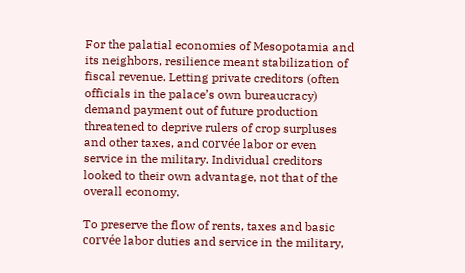For the palatial economies of Mesopotamia and its neighbors, resilience meant stabilization of fiscal revenue. Letting private creditors (often officials in the palace’s own bureaucracy) demand payment out of future production threatened to deprive rulers of crop surpluses and other taxes, and corvée labor or even service in the military. Individual creditors looked to their own advantage, not that of the overall economy.

To preserve the flow of rents, taxes and basic corvée labor duties and service in the military,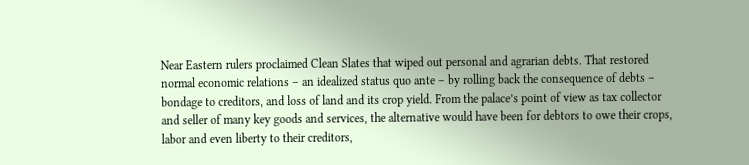Near Eastern rulers proclaimed Clean Slates that wiped out personal and agrarian debts. That restored normal economic relations – an idealized status quo ante – by rolling back the consequence of debts – bondage to creditors, and loss of land and its crop yield. From the palace’s point of view as tax collector and seller of many key goods and services, the alternative would have been for debtors to owe their crops, labor and even liberty to their creditors,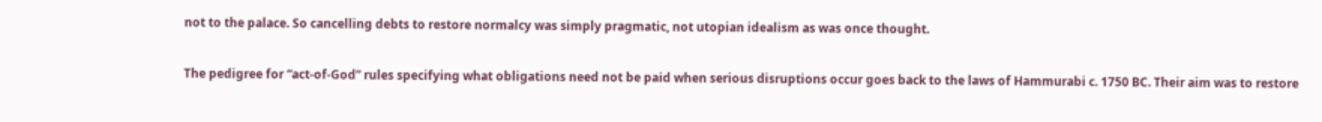not to the palace. So cancelling debts to restore normalcy was simply pragmatic, not utopian idealism as was once thought.

The pedigree for “act-of-God” rules specifying what obligations need not be paid when serious disruptions occur goes back to the laws of Hammurabi c. 1750 BC. Their aim was to restore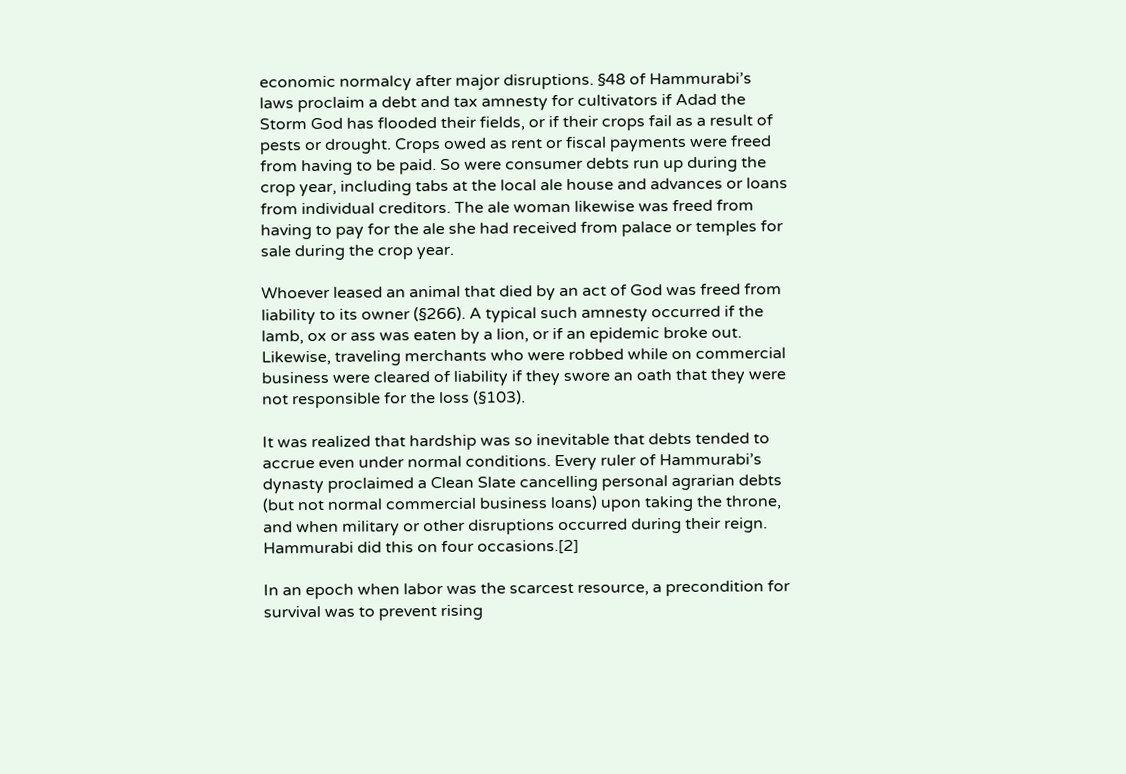economic normalcy after major disruptions. §48 of Hammurabi’s laws proclaim a debt and tax amnesty for cultivators if Adad the Storm God has flooded their fields, or if their crops fail as a result of pests or drought. Crops owed as rent or fiscal payments were freed from having to be paid. So were consumer debts run up during the crop year, including tabs at the local ale house and advances or loans from individual creditors. The ale woman likewise was freed from having to pay for the ale she had received from palace or temples for sale during the crop year.

Whoever leased an animal that died by an act of God was freed from liability to its owner (§266). A typical such amnesty occurred if the lamb, ox or ass was eaten by a lion, or if an epidemic broke out. Likewise, traveling merchants who were robbed while on commercial business were cleared of liability if they swore an oath that they were not responsible for the loss (§103).

It was realized that hardship was so inevitable that debts tended to accrue even under normal conditions. Every ruler of Hammurabi’s dynasty proclaimed a Clean Slate cancelling personal agrarian debts (but not normal commercial business loans) upon taking the throne, and when military or other disruptions occurred during their reign. Hammurabi did this on four occasions.[2]

In an epoch when labor was the scarcest resource, a precondition for survival was to prevent rising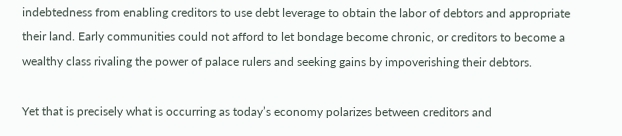indebtedness from enabling creditors to use debt leverage to obtain the labor of debtors and appropriate their land. Early communities could not afford to let bondage become chronic, or creditors to become a wealthy class rivaling the power of palace rulers and seeking gains by impoverishing their debtors.

Yet that is precisely what is occurring as today’s economy polarizes between creditors and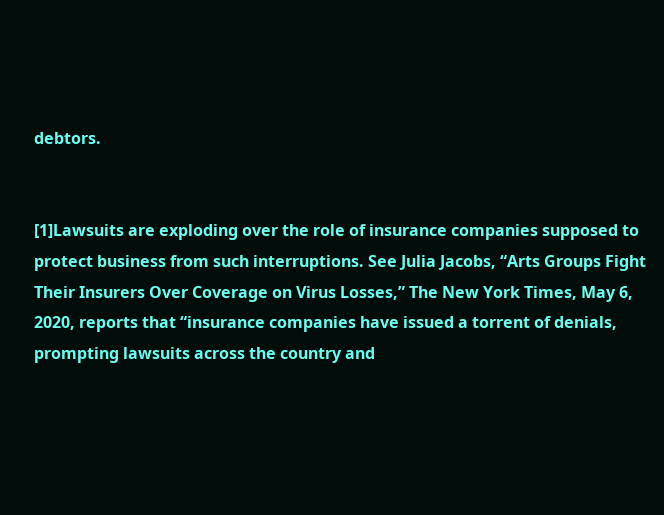debtors.


[1]Lawsuits are exploding over the role of insurance companies supposed to protect business from such interruptions. See Julia Jacobs, “Arts Groups Fight Their Insurers Over Coverage on Virus Losses,” The New York Times, May 6, 2020, reports that “insurance companies have issued a torrent of denials, prompting lawsuits across the country and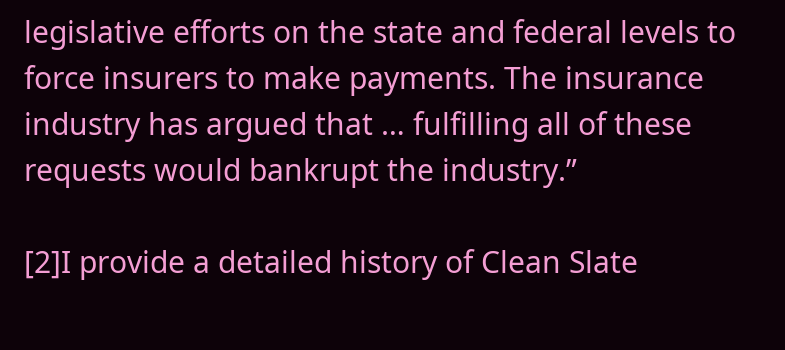legislative efforts on the state and federal levels to force insurers to make payments. The insurance industry has argued that … fulfilling all of these requests would bankrupt the industry.”

[2]I provide a detailed history of Clean Slate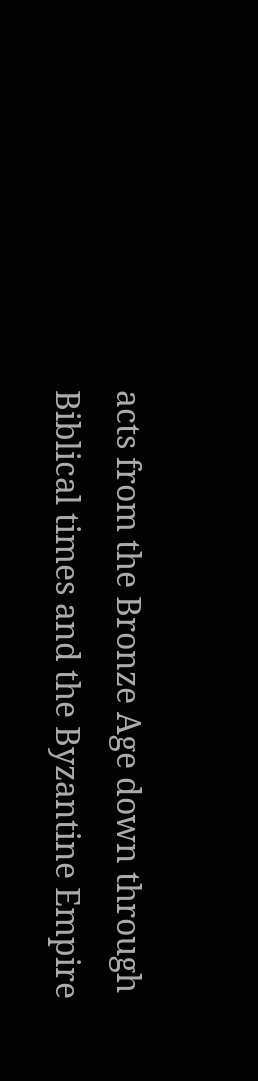acts from the Bronze Age down through Biblical times and the Byzantine Empire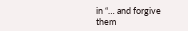in “… and forgive them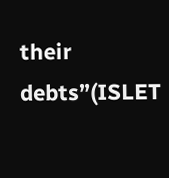their debts”(ISLET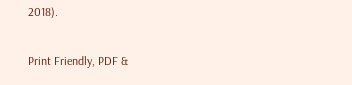2018).

Print Friendly, PDF &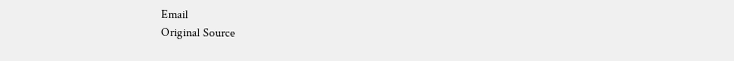Email
Original Source